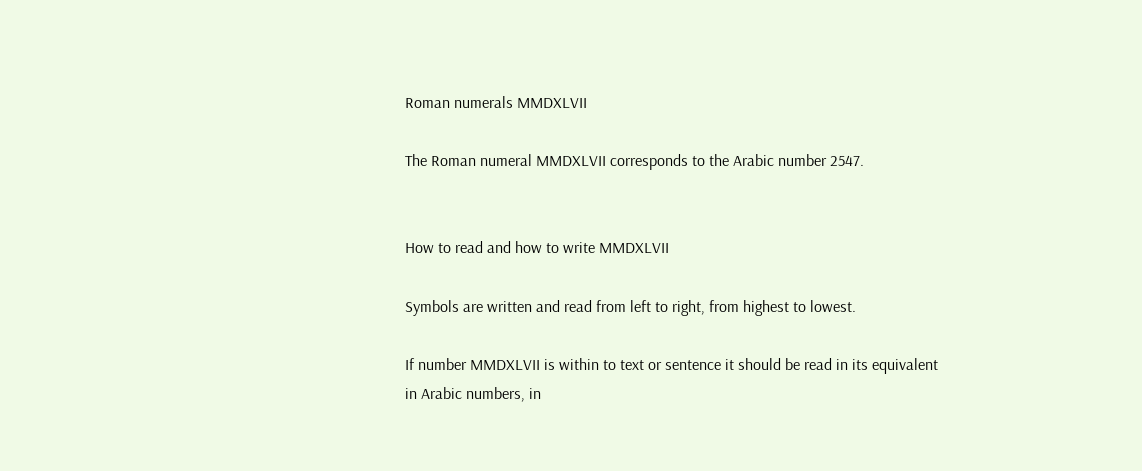Roman numerals MMDXLVII

The Roman numeral MMDXLVII corresponds to the Arabic number 2547.


How to read and how to write MMDXLVII

Symbols are written and read from left to right, from highest to lowest.

If number MMDXLVII is within to text or sentence it should be read in its equivalent in Arabic numbers, in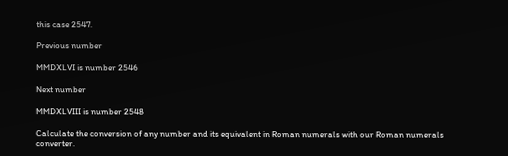this case 2547.

Previous number

MMDXLVI is number 2546

Next number

MMDXLVIII is number 2548

Calculate the conversion of any number and its equivalent in Roman numerals with our Roman numerals converter.